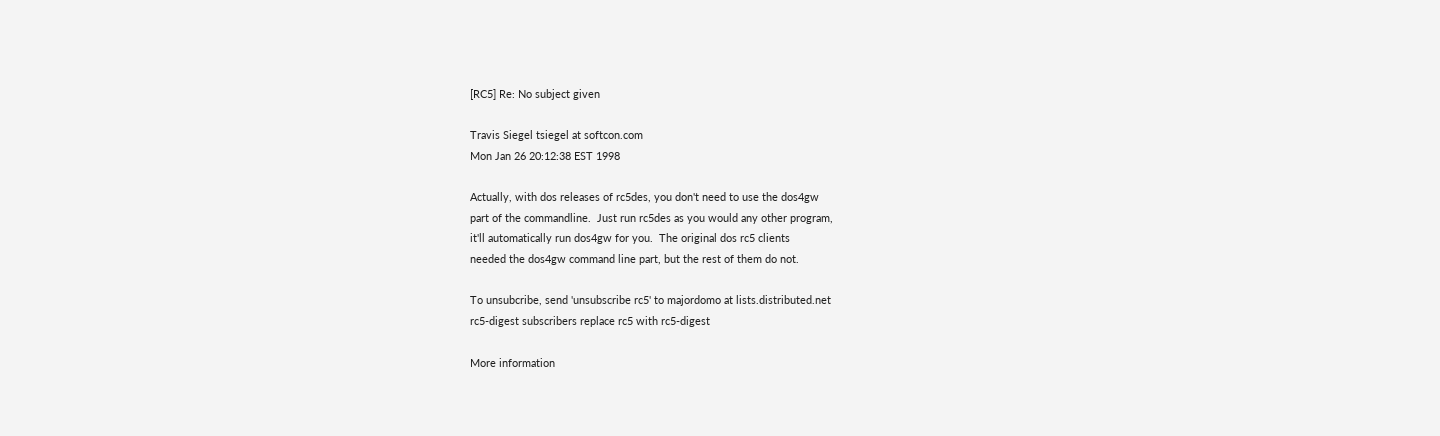[RC5] Re: No subject given

Travis Siegel tsiegel at softcon.com
Mon Jan 26 20:12:38 EST 1998

Actually, with dos releases of rc5des, you don't need to use the dos4gw
part of the commandline.  Just run rc5des as you would any other program,
it'll automatically run dos4gw for you.  The original dos rc5 clients
needed the dos4gw command line part, but the rest of them do not.

To unsubcribe, send 'unsubscribe rc5' to majordomo at lists.distributed.net
rc5-digest subscribers replace rc5 with rc5-digest

More information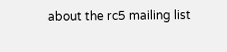about the rc5 mailing list